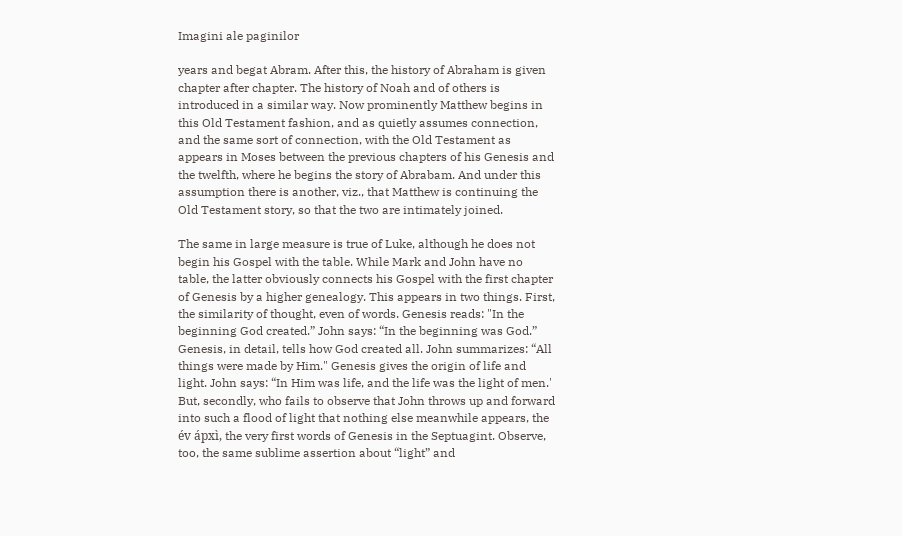Imagini ale paginilor

years and begat Abram. After this, the history of Abraham is given chapter after chapter. The history of Noah and of others is introduced in a similar way. Now prominently Matthew begins in this Old Testament fashion, and as quietly assumes connection, and the same sort of connection, with the Old Testament as appears in Moses between the previous chapters of his Genesis and the twelfth, where he begins the story of Abrabam. And under this assumption there is another, viz., that Matthew is continuing the Old Testament story, so that the two are intimately joined.

The same in large measure is true of Luke, although he does not begin his Gospel with the table. While Mark and John have no table, the latter obviously connects his Gospel with the first chapter of Genesis by a higher genealogy. This appears in two things. First, the similarity of thought, even of words. Genesis reads: "In the beginning God created.” John says: “In the beginning was God.” Genesis, in detail, tells how God created all. John summarizes: “All things were made by Him." Genesis gives the origin of life and light. John says: “In Him was life, and the life was the light of men.' But, secondly, who fails to observe that John throws up and forward into such a flood of light that nothing else meanwhile appears, the év ápxì, the very first words of Genesis in the Septuagint. Observe, too, the same sublime assertion about “light” and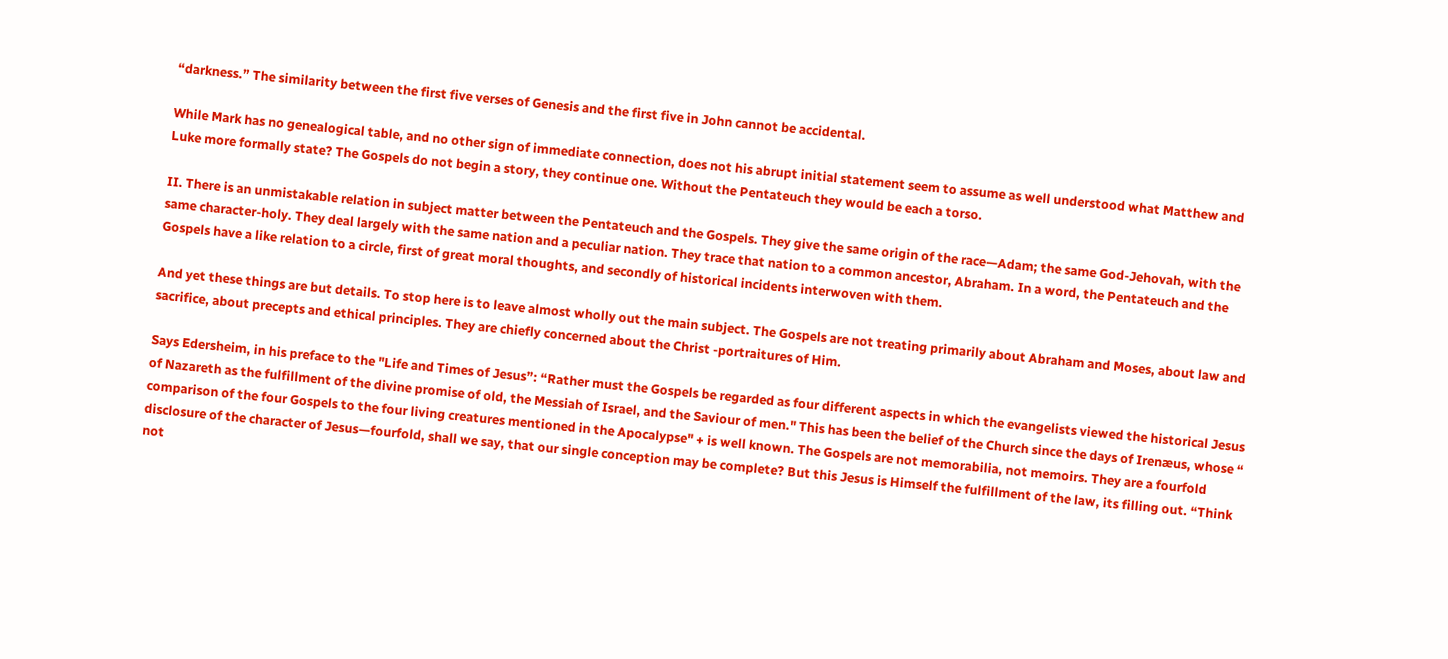“darkness.” The similarity between the first five verses of Genesis and the first five in John cannot be accidental.

While Mark has no genealogical table, and no other sign of immediate connection, does not his abrupt initial statement seem to assume as well understood what Matthew and Luke more formally state? The Gospels do not begin a story, they continue one. Without the Pentateuch they would be each a torso.

II. There is an unmistakable relation in subject matter between the Pentateuch and the Gospels. They give the same origin of the race—Adam; the same God-Jehovah, with the same character-holy. They deal largely with the same nation and a peculiar nation. They trace that nation to a common ancestor, Abraham. In a word, the Pentateuch and the Gospels have a like relation to a circle, first of great moral thoughts, and secondly of historical incidents interwoven with them.

And yet these things are but details. To stop here is to leave almost wholly out the main subject. The Gospels are not treating primarily about Abraham and Moses, about law and sacrifice, about precepts and ethical principles. They are chiefly concerned about the Christ -portraitures of Him.

Says Edersheim, in his preface to the "Life and Times of Jesus”: “Rather must the Gospels be regarded as four different aspects in which the evangelists viewed the historical Jesus of Nazareth as the fulfillment of the divine promise of old, the Messiah of Israel, and the Saviour of men." This has been the belief of the Church since the days of Irenæus, whose “ comparison of the four Gospels to the four living creatures mentioned in the Apocalypse" + is well known. The Gospels are not memorabilia, not memoirs. They are a fourfold disclosure of the character of Jesus—fourfold, shall we say, that our single conception may be complete? But this Jesus is Himself the fulfillment of the law, its filling out. “Think not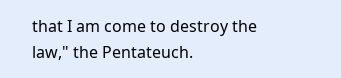that I am come to destroy the law," the Pentateuch.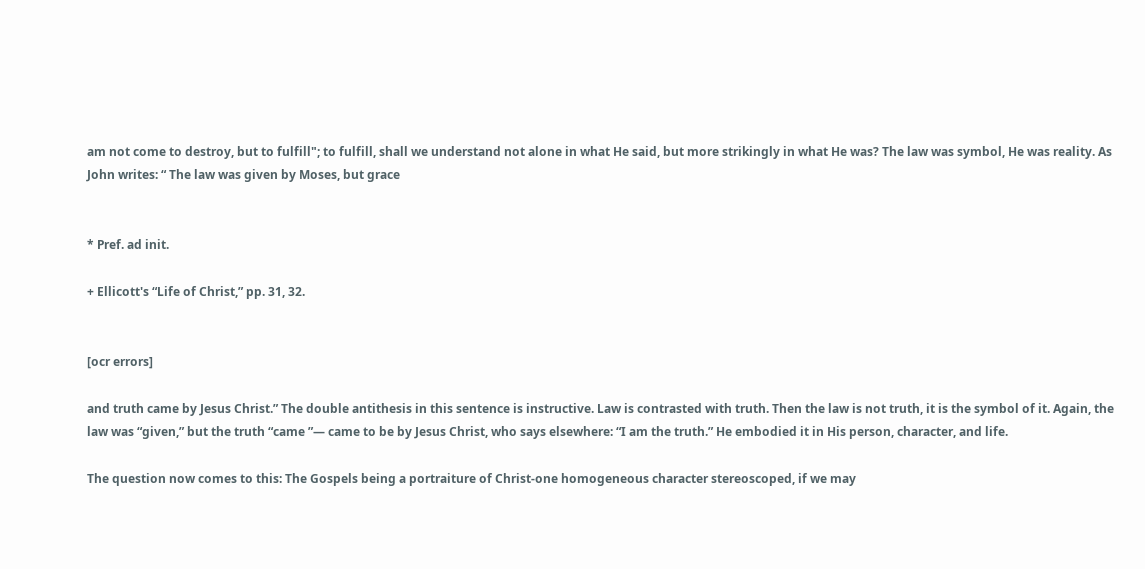am not come to destroy, but to fulfill"; to fulfill, shall we understand not alone in what He said, but more strikingly in what He was? The law was symbol, He was reality. As John writes: “ The law was given by Moses, but grace


* Pref. ad init.

+ Ellicott's “Life of Christ,” pp. 31, 32.


[ocr errors]

and truth came by Jesus Christ.” The double antithesis in this sentence is instructive. Law is contrasted with truth. Then the law is not truth, it is the symbol of it. Again, the law was “given,” but the truth “came ”— came to be by Jesus Christ, who says elsewhere: “I am the truth.” He embodied it in His person, character, and life.

The question now comes to this: The Gospels being a portraiture of Christ-one homogeneous character stereoscoped, if we may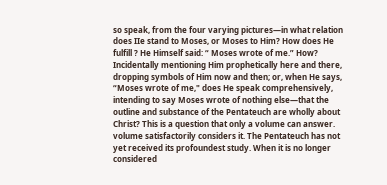so speak, from the four varying pictures—in what relation does IIe stand to Moses, or Moses to Him? How does He fulfill ? He Himself said: “ Moses wrote of me.” How? Incidentally mentioning Him prophetically here and there, dropping symbols of Him now and then; or, when He says, “Moses wrote of me," does He speak comprehensively, intending to say Moses wrote of nothing else—that the outline and substance of the Pentateuch are wholly about Christ? This is a question that only a volume can answer. volume satisfactorily considers it. The Pentateuch has not yet received its profoundest study. When it is no longer considered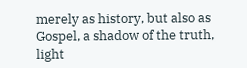merely as history, but also as Gospel, a shadow of the truth, light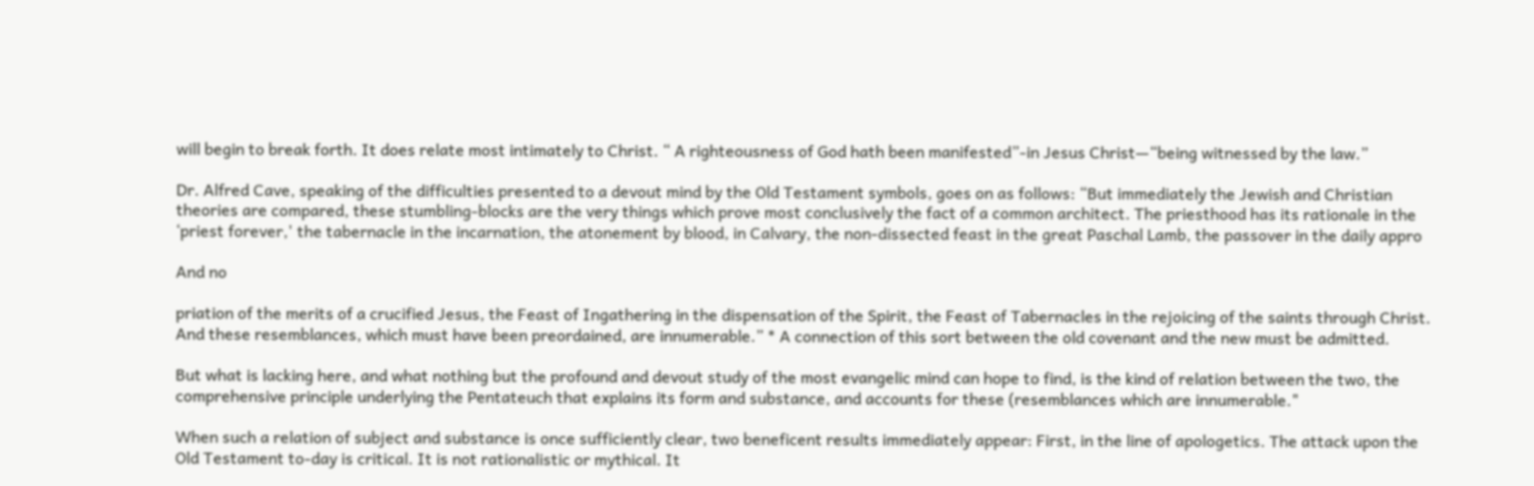will begin to break forth. It does relate most intimately to Christ. “ A righteousness of God hath been manifested”-in Jesus Christ—“being witnessed by the law.”

Dr. Alfred Cave, speaking of the difficulties presented to a devout mind by the Old Testament symbols, goes on as follows: “But immediately the Jewish and Christian theories are compared, these stumbling-blocks are the very things which prove most conclusively the fact of a common architect. The priesthood has its rationale in the ‘priest forever,' the tabernacle in the incarnation, the atonement by blood, in Calvary, the non-dissected feast in the great Paschal Lamb, the passover in the daily appro

And no

priation of the merits of a crucified Jesus, the Feast of Ingathering in the dispensation of the Spirit, the Feast of Tabernacles in the rejoicing of the saints through Christ. And these resemblances, which must have been preordained, are innumerable.” * A connection of this sort between the old covenant and the new must be admitted.

But what is lacking here, and what nothing but the profound and devout study of the most evangelic mind can hope to find, is the kind of relation between the two, the comprehensive principle underlying the Pentateuch that explains its form and substance, and accounts for these (resemblances which are innumerable."

When such a relation of subject and substance is once sufficiently clear, two beneficent results immediately appear: First, in the line of apologetics. The attack upon the Old Testament to-day is critical. It is not rationalistic or mythical. It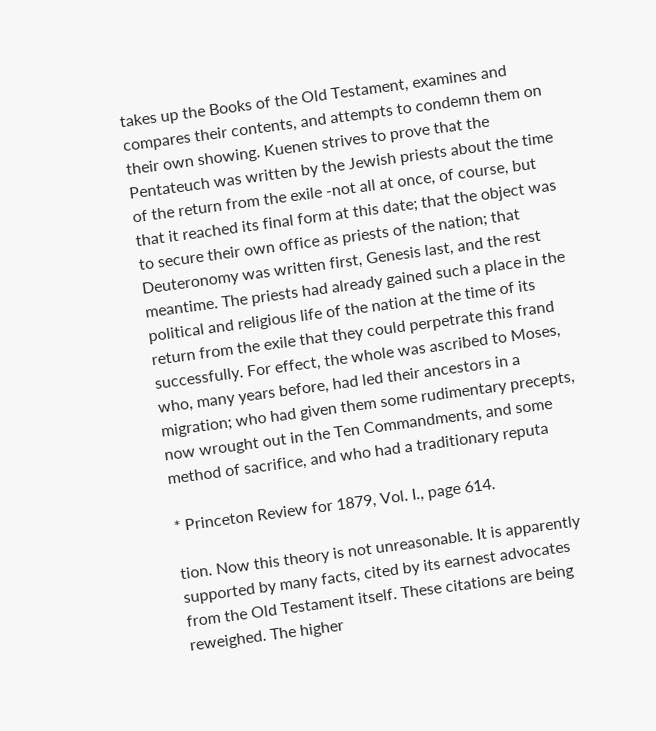takes up the Books of the Old Testament, examines and compares their contents, and attempts to condemn them on their own showing. Kuenen strives to prove that the Pentateuch was written by the Jewish priests about the time of the return from the exile -not all at once, of course, but that it reached its final form at this date; that the object was to secure their own office as priests of the nation; that Deuteronomy was written first, Genesis last, and the rest meantime. The priests had already gained such a place in the political and religious life of the nation at the time of its return from the exile that they could perpetrate this frand successfully. For effect, the whole was ascribed to Moses, who, many years before, had led their ancestors in a migration; who had given them some rudimentary precepts, now wrought out in the Ten Commandments, and some method of sacrifice, and who had a traditionary reputa

* Princeton Review for 1879, Vol. I., page 614.

tion. Now this theory is not unreasonable. It is apparently supported by many facts, cited by its earnest advocates from the Old Testament itself. These citations are being reweighed. The higher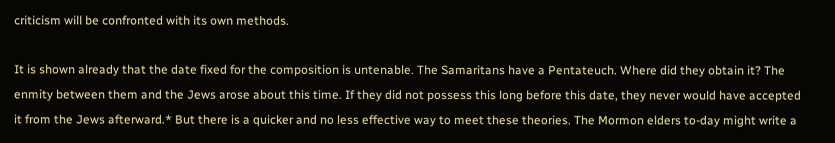criticism will be confronted with its own methods.

It is shown already that the date fixed for the composition is untenable. The Samaritans have a Pentateuch. Where did they obtain it? The enmity between them and the Jews arose about this time. If they did not possess this long before this date, they never would have accepted it from the Jews afterward.* But there is a quicker and no less effective way to meet these theories. The Mormon elders to-day might write a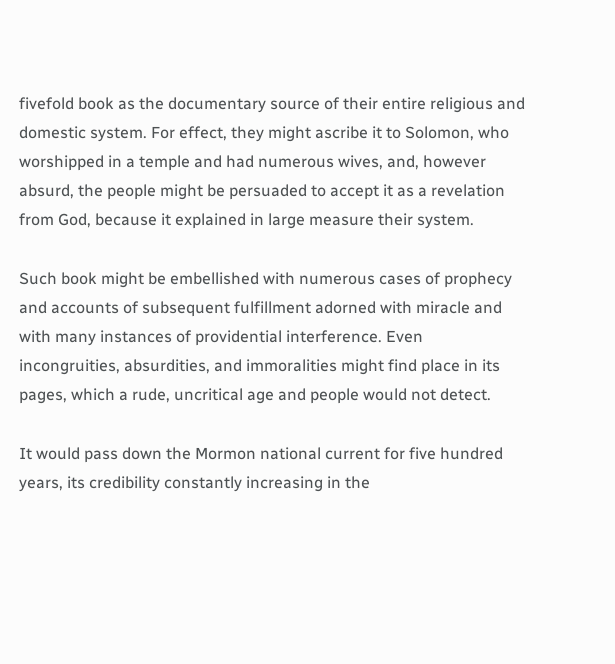fivefold book as the documentary source of their entire religious and domestic system. For effect, they might ascribe it to Solomon, who worshipped in a temple and had numerous wives, and, however absurd, the people might be persuaded to accept it as a revelation from God, because it explained in large measure their system.

Such book might be embellished with numerous cases of prophecy and accounts of subsequent fulfillment adorned with miracle and with many instances of providential interference. Even incongruities, absurdities, and immoralities might find place in its pages, which a rude, uncritical age and people would not detect.

It would pass down the Mormon national current for five hundred years, its credibility constantly increasing in the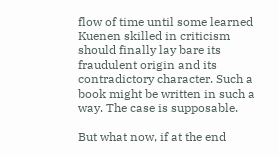flow of time until some learned Kuenen skilled in criticism should finally lay bare its fraudulent origin and its contradictory character. Such a book might be written in such a way. The case is supposable.

But what now, if at the end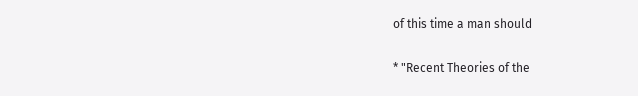of this time a man should

* "Recent Theories of the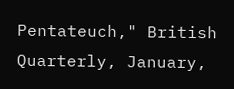Pentateuch," British Quarterly, January,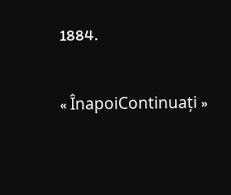1884.

« ÎnapoiContinuați »